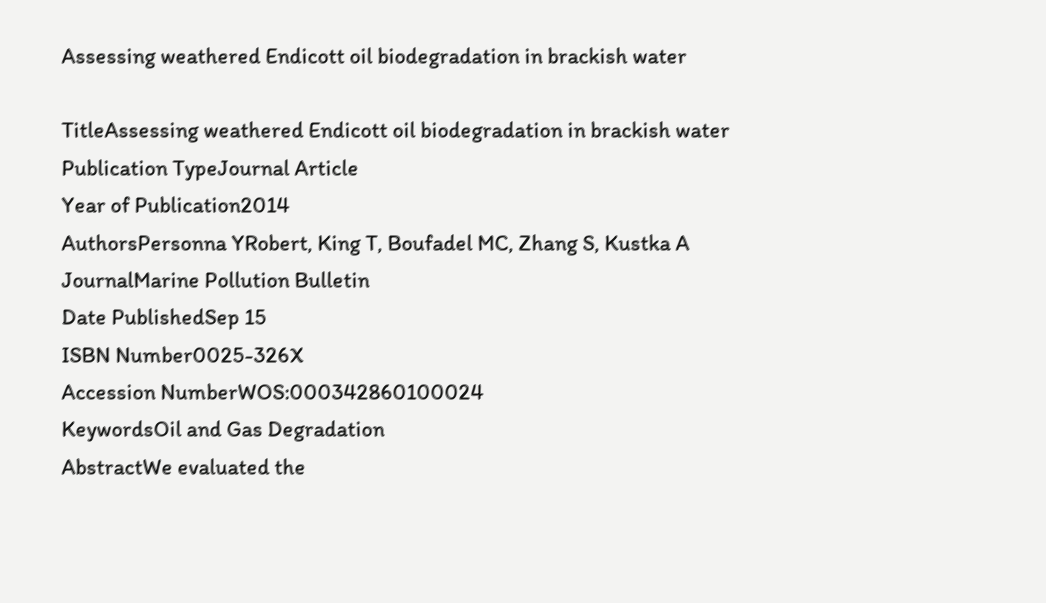Assessing weathered Endicott oil biodegradation in brackish water

TitleAssessing weathered Endicott oil biodegradation in brackish water
Publication TypeJournal Article
Year of Publication2014
AuthorsPersonna YRobert, King T, Boufadel MC, Zhang S, Kustka A
JournalMarine Pollution Bulletin
Date PublishedSep 15
ISBN Number0025-326X
Accession NumberWOS:000342860100024
KeywordsOil and Gas Degradation
AbstractWe evaluated the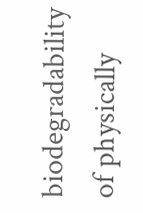biodegradability of physically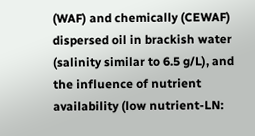(WAF) and chemically (CEWAF) dispersed oil in brackish water (salinity similar to 6.5 g/L), and the influence of nutrient availability (low nutrient-LN: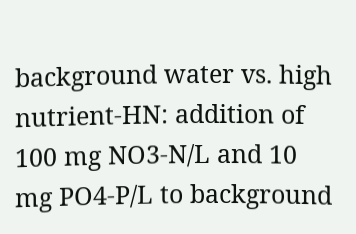background water vs. high nutrient-HN: addition of 100 mg NO3-N/L and 10 mg PO4-P/L to background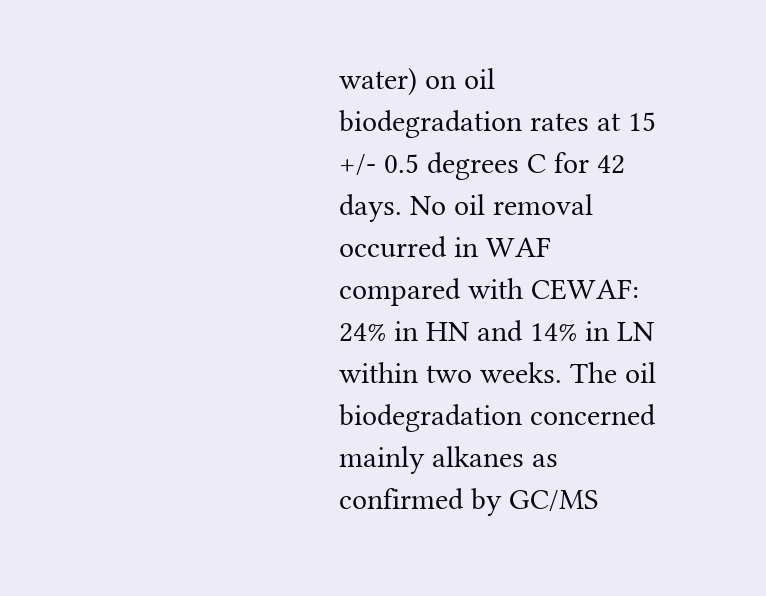water) on oil biodegradation rates at 15 +/- 0.5 degrees C for 42 days. No oil removal occurred in WAF compared with CEWAF: 24% in HN and 14% in LN within two weeks. The oil biodegradation concerned mainly alkanes as confirmed by GC/MS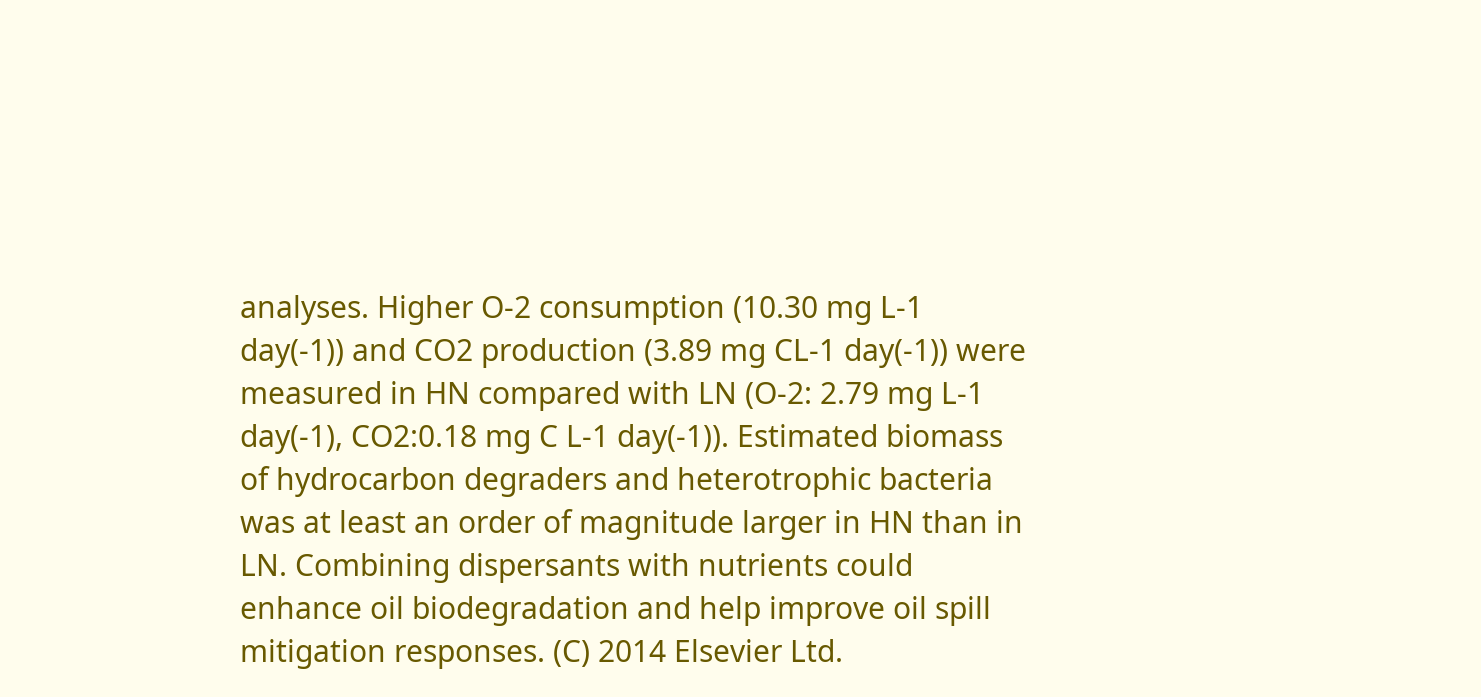analyses. Higher O-2 consumption (10.30 mg L-1 day(-1)) and CO2 production (3.89 mg CL-1 day(-1)) were measured in HN compared with LN (O-2: 2.79 mg L-1 day(-1), CO2:0.18 mg C L-1 day(-1)). Estimated biomass of hydrocarbon degraders and heterotrophic bacteria was at least an order of magnitude larger in HN than in LN. Combining dispersants with nutrients could enhance oil biodegradation and help improve oil spill mitigation responses. (C) 2014 Elsevier Ltd.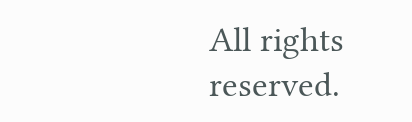All rights reserved.